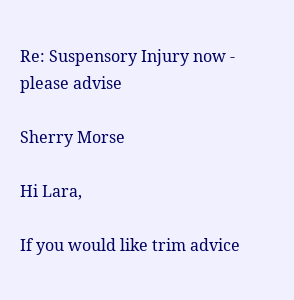Re: Suspensory Injury now - please advise

Sherry Morse

Hi Lara,

If you would like trim advice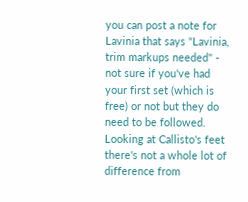you can post a note for Lavinia that says "Lavinia, trim markups needed" - not sure if you've had your first set (which is free) or not but they do need to be followed.  Looking at Callisto's feet there's not a whole lot of difference from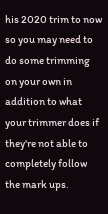his 2020 trim to now so you may need to do some trimming on your own in addition to what your trimmer does if they're not able to completely follow the mark ups.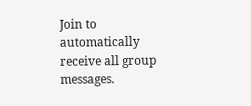Join to automatically receive all group messages.